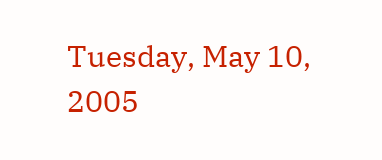Tuesday, May 10, 2005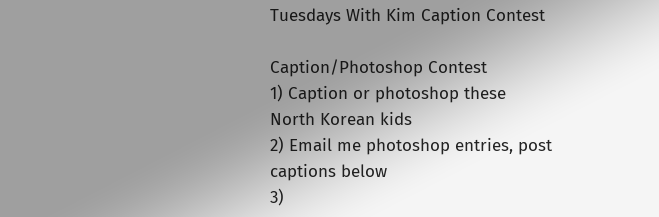Tuesdays With Kim Caption Contest

Caption/Photoshop Contest
1) Caption or photoshop these North Korean kids
2) Email me photoshop entries, post captions below
3)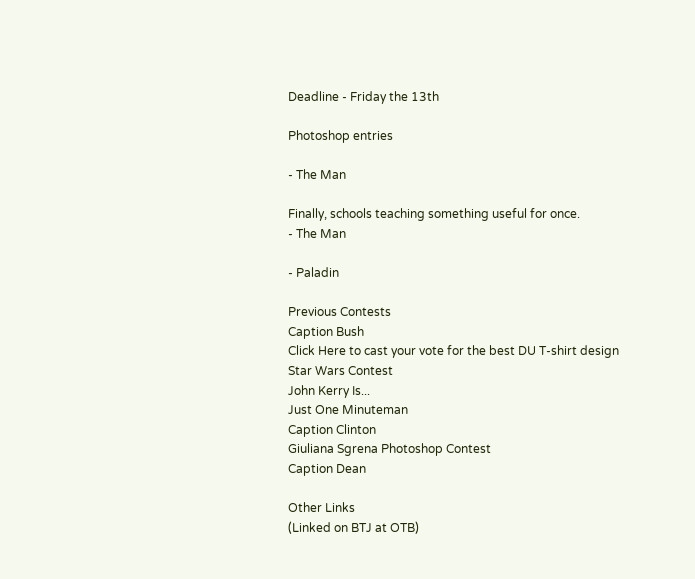Deadline - Friday the 13th

Photoshop entries

- The Man

Finally, schools teaching something useful for once.
- The Man

- Paladin

Previous Contests
Caption Bush
Click Here to cast your vote for the best DU T-shirt design
Star Wars Contest
John Kerry Is...
Just One Minuteman
Caption Clinton
Giuliana Sgrena Photoshop Contest
Caption Dean

Other Links
(Linked on BTJ at OTB)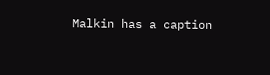Malkin has a caption